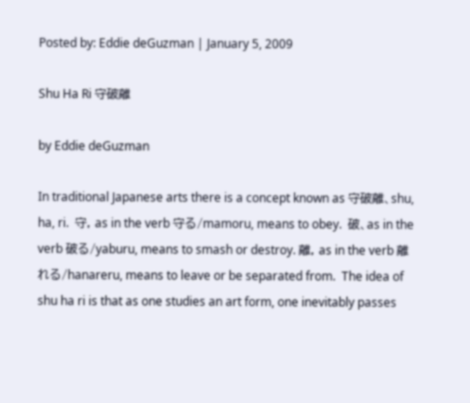Posted by: Eddie deGuzman | January 5, 2009

Shu Ha Ri 守破離

by Eddie deGuzman

In traditional Japanese arts there is a concept known as 守破離、shu, ha, ri.  守, as in the verb 守る/mamoru, means to obey.  破、as in the verb 破る/yaburu, means to smash or destroy. 離, as in the verb 離れる/hanareru, means to leave or be separated from.  The idea of shu ha ri is that as one studies an art form, one inevitably passes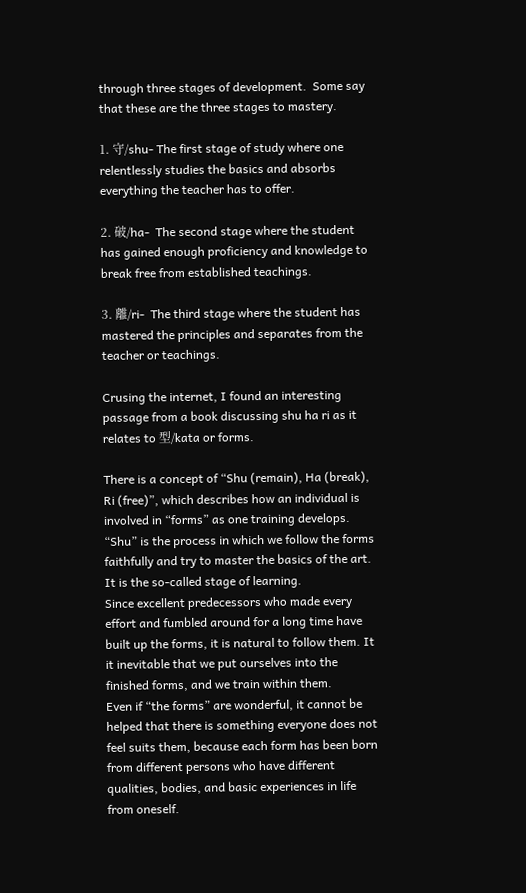through three stages of development.  Some say that these are the three stages to mastery.

1. 守/shu- The first stage of study where one relentlessly studies the basics and absorbs everything the teacher has to offer.

2. 破/ha-  The second stage where the student has gained enough proficiency and knowledge to break free from established teachings.

3. 離/ri-  The third stage where the student has mastered the principles and separates from the teacher or teachings.

Crusing the internet, I found an interesting passage from a book discussing shu ha ri as it relates to 型/kata or forms.

There is a concept of “Shu (remain), Ha (break), Ri (free)”, which describes how an individual is involved in “forms” as one training develops. “Shu” is the process in which we follow the forms faithfully and try to master the basics of the art. It is the so-called stage of learning.
Since excellent predecessors who made every effort and fumbled around for a long time have built up the forms, it is natural to follow them. It it inevitable that we put ourselves into the finished forms, and we train within them.
Even if “the forms” are wonderful, it cannot be helped that there is something everyone does not feel suits them, because each form has been born from different persons who have different qualities, bodies, and basic experiences in life from oneself.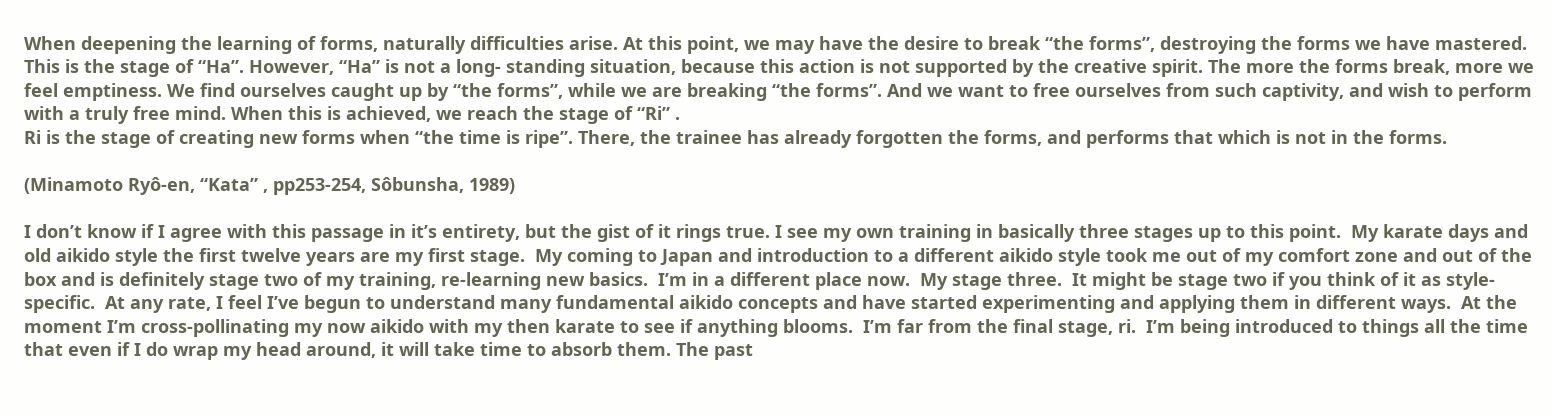When deepening the learning of forms, naturally difficulties arise. At this point, we may have the desire to break “the forms”, destroying the forms we have mastered. This is the stage of “Ha”. However, “Ha” is not a long- standing situation, because this action is not supported by the creative spirit. The more the forms break, more we feel emptiness. We find ourselves caught up by “the forms”, while we are breaking “the forms”. And we want to free ourselves from such captivity, and wish to perform with a truly free mind. When this is achieved, we reach the stage of “Ri” .
Ri is the stage of creating new forms when “the time is ripe”. There, the trainee has already forgotten the forms, and performs that which is not in the forms.

(Minamoto Ryô-en, “Kata” , pp253-254, Sôbunsha, 1989)

I don’t know if I agree with this passage in it’s entirety, but the gist of it rings true. I see my own training in basically three stages up to this point.  My karate days and old aikido style the first twelve years are my first stage.  My coming to Japan and introduction to a different aikido style took me out of my comfort zone and out of the box and is definitely stage two of my training, re-learning new basics.  I’m in a different place now.  My stage three.  It might be stage two if you think of it as style-specific.  At any rate, I feel I’ve begun to understand many fundamental aikido concepts and have started experimenting and applying them in different ways.  At the moment I’m cross-pollinating my now aikido with my then karate to see if anything blooms.  I’m far from the final stage, ri.  I’m being introduced to things all the time that even if I do wrap my head around, it will take time to absorb them. The past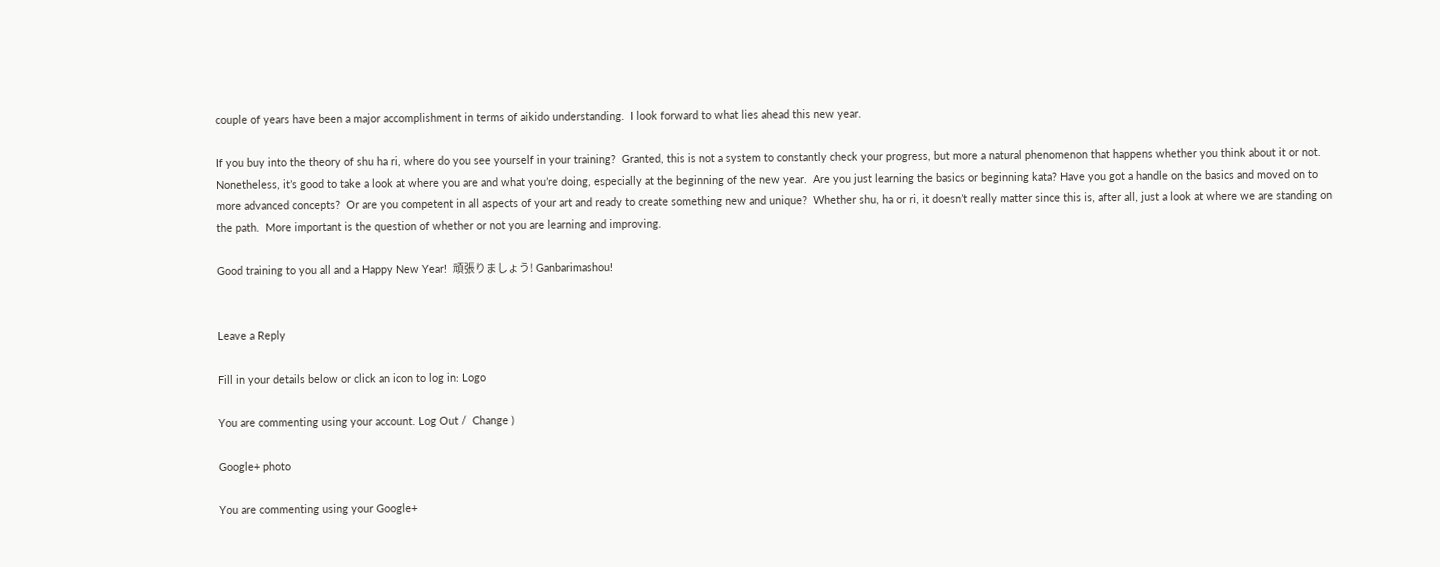couple of years have been a major accomplishment in terms of aikido understanding.  I look forward to what lies ahead this new year.

If you buy into the theory of shu ha ri, where do you see yourself in your training?  Granted, this is not a system to constantly check your progress, but more a natural phenomenon that happens whether you think about it or not.  Nonetheless, it’s good to take a look at where you are and what you’re doing, especially at the beginning of the new year.  Are you just learning the basics or beginning kata? Have you got a handle on the basics and moved on to more advanced concepts?  Or are you competent in all aspects of your art and ready to create something new and unique?  Whether shu, ha or ri, it doesn’t really matter since this is, after all, just a look at where we are standing on the path.  More important is the question of whether or not you are learning and improving.

Good training to you all and a Happy New Year!  頑張りましょう! Ganbarimashou!


Leave a Reply

Fill in your details below or click an icon to log in: Logo

You are commenting using your account. Log Out /  Change )

Google+ photo

You are commenting using your Google+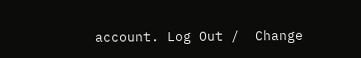account. Log Out /  Change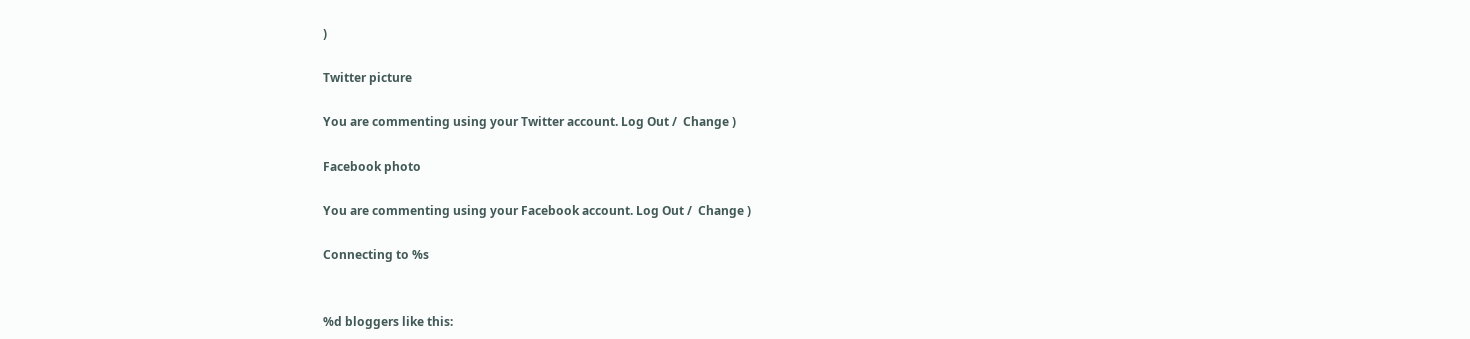)

Twitter picture

You are commenting using your Twitter account. Log Out /  Change )

Facebook photo

You are commenting using your Facebook account. Log Out /  Change )

Connecting to %s


%d bloggers like this: